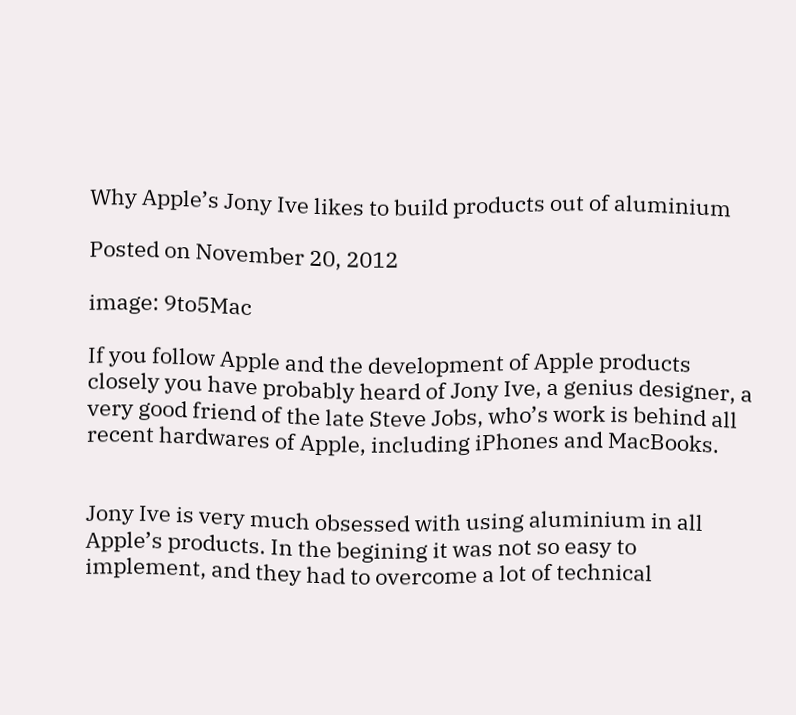Why Apple’s Jony Ive likes to build products out of aluminium

Posted on November 20, 2012

image: 9to5Mac

If you follow Apple and the development of Apple products closely you have probably heard of Jony Ive, a genius designer, a very good friend of the late Steve Jobs, who’s work is behind all recent hardwares of Apple, including iPhones and MacBooks.


Jony Ive is very much obsessed with using aluminium in all Apple’s products. In the begining it was not so easy to implement, and they had to overcome a lot of technical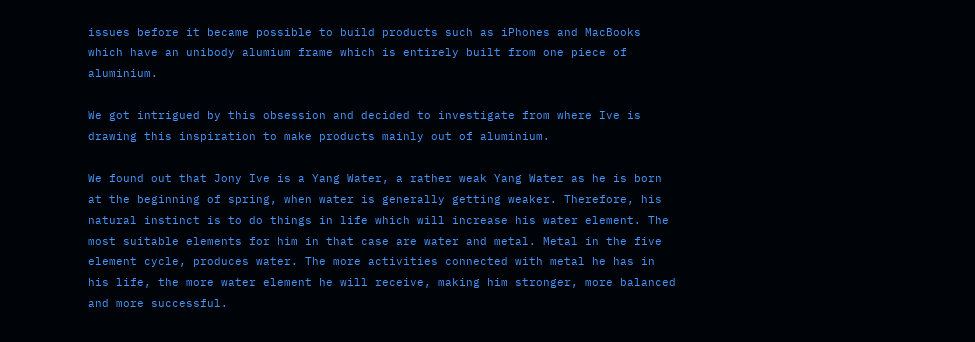issues before it became possible to build products such as iPhones and MacBooks which have an unibody alumium frame which is entirely built from one piece of aluminium.

We got intrigued by this obsession and decided to investigate from where Ive is drawing this inspiration to make products mainly out of aluminium.

We found out that Jony Ive is a Yang Water, a rather weak Yang Water as he is born at the beginning of spring, when water is generally getting weaker. Therefore, his natural instinct is to do things in life which will increase his water element. The most suitable elements for him in that case are water and metal. Metal in the five element cycle, produces water. The more activities connected with metal he has in his life, the more water element he will receive, making him stronger, more balanced and more successful.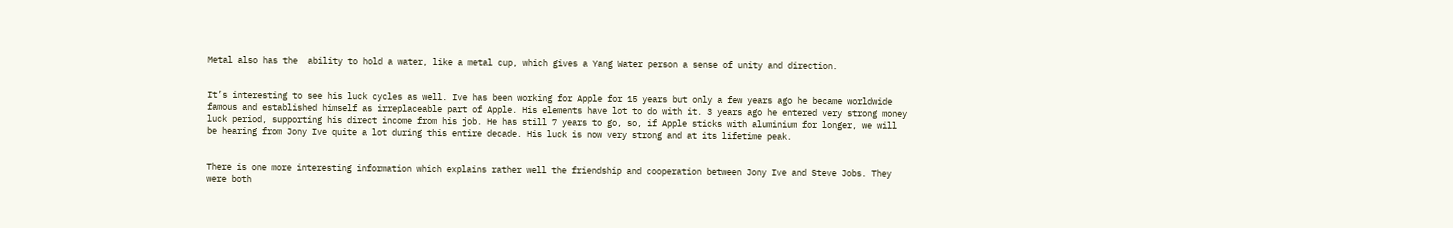Metal also has the  ability to hold a water, like a metal cup, which gives a Yang Water person a sense of unity and direction.


It’s interesting to see his luck cycles as well. Ive has been working for Apple for 15 years but only a few years ago he became worldwide  famous and established himself as irreplaceable part of Apple. His elements have lot to do with it. 3 years ago he entered very strong money luck period, supporting his direct income from his job. He has still 7 years to go, so, if Apple sticks with aluminium for longer, we will be hearing from Jony Ive quite a lot during this entire decade. His luck is now very strong and at its lifetime peak.


There is one more interesting information which explains rather well the friendship and cooperation between Jony Ive and Steve Jobs. They were both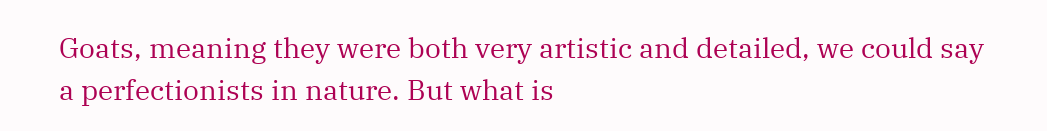Goats, meaning they were both very artistic and detailed, we could say a perfectionists in nature. But what is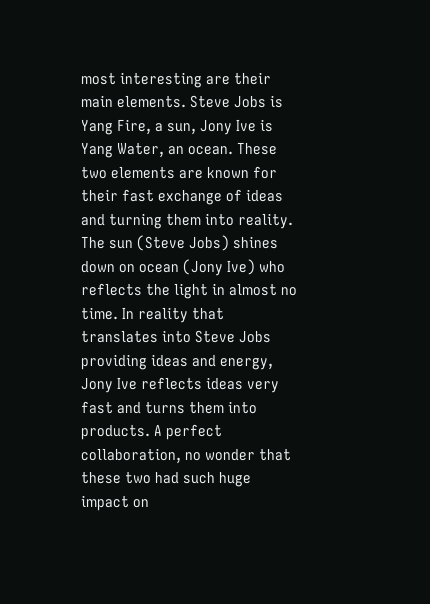most interesting are their main elements. Steve Jobs is Yang Fire, a sun, Jony Ive is Yang Water, an ocean. These two elements are known for their fast exchange of ideas and turning them into reality. The sun (Steve Jobs) shines down on ocean (Jony Ive) who reflects the light in almost no time. In reality that translates into Steve Jobs providing ideas and energy, Jony Ive reflects ideas very fast and turns them into products. A perfect collaboration, no wonder that these two had such huge impact on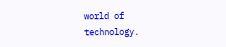world of technology.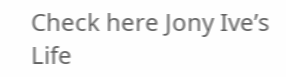Check here Jony Ive’s Life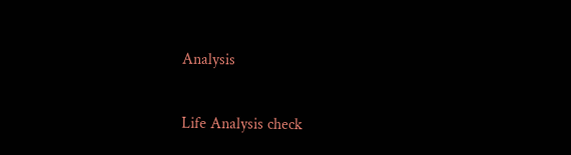Analysis

Life Analysis check